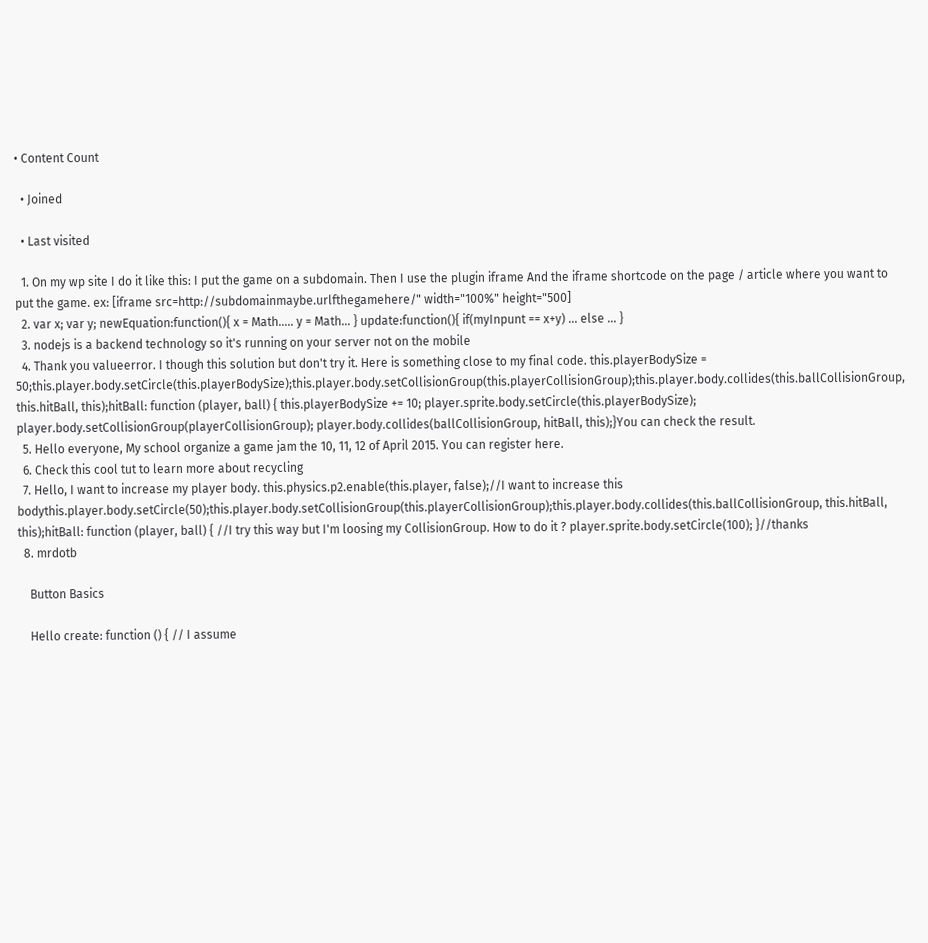• Content Count

  • Joined

  • Last visited

  1. On my wp site I do it like this: I put the game on a subdomain. Then I use the plugin iframe And the iframe shortcode on the page / article where you want to put the game. ex: [iframe src=http://subdomainmaybe.urlfthegamehere/" width="100%" height="500]
  2. var x; var y; newEquation:function(){ x = Math..... y = Math... } update:function(){ if(myInpunt == x+y) ... else ... }
  3. nodejs is a backend technology so it's running on your server not on the mobile
  4. Thank you valueerror. I though this solution but don't try it. Here is something close to my final code. this.playerBodySize = 50;this.player.body.setCircle(this.playerBodySize);this.player.body.setCollisionGroup(this.playerCollisionGroup);this.player.body.collides(this.ballCollisionGroup, this.hitBall, this);hitBall: function (player, ball) { this.playerBodySize += 10; player.sprite.body.setCircle(this.playerBodySize); player.body.setCollisionGroup(playerCollisionGroup); player.body.collides(ballCollisionGroup, hitBall, this);}You can check the result.
  5. Hello everyone, My school organize a game jam the 10, 11, 12 of April 2015. You can register here.
  6. Check this cool tut to learn more about recycling
  7. Hello, I want to increase my player body. this.physics.p2.enable(this.player, false);//I want to increase this bodythis.player.body.setCircle(50);this.player.body.setCollisionGroup(this.playerCollisionGroup);this.player.body.collides(this.ballCollisionGroup, this.hitBall, this);hitBall: function (player, ball) { //I try this way but I'm loosing my CollisionGroup. How to do it ? player.sprite.body.setCircle(100); }//thanks
  8. mrdotb

    Button Basics

    Hello create: function () { // I assume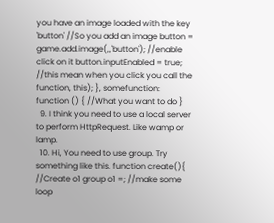you have an image loaded with the key 'button' //So you add an image button = game.add.image(,,'button'); //enable click on it button.inputEnabled = true; //this mean when you click you call the function, this); }, somefunction: function () { //What you want to do }
  9. I think you need to use a local server to perform HttpRequest. Like wamp or lamp.
  10. Hi, You need to use group. Try something like this. function create(){ //Create o1 group o1 =; //make some loop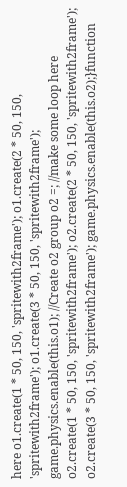here o1.create(1 * 50, 150, 'spritewith2frame'); o1.create(2 * 50, 150, 'spritewith2frame'); o1.create(3 * 50, 150, 'spritewith2frame'); game.physics.enable(this.o1); //Create o2 group o2 =; //make some loop here o2.create(1 * 50, 150, 'spritewith2frame'); o2.create(2 * 50, 150, 'spritewith2frame'); o2.create(3 * 50, 150, 'spritewith2frame'); game.physics.enable(this.o2);}function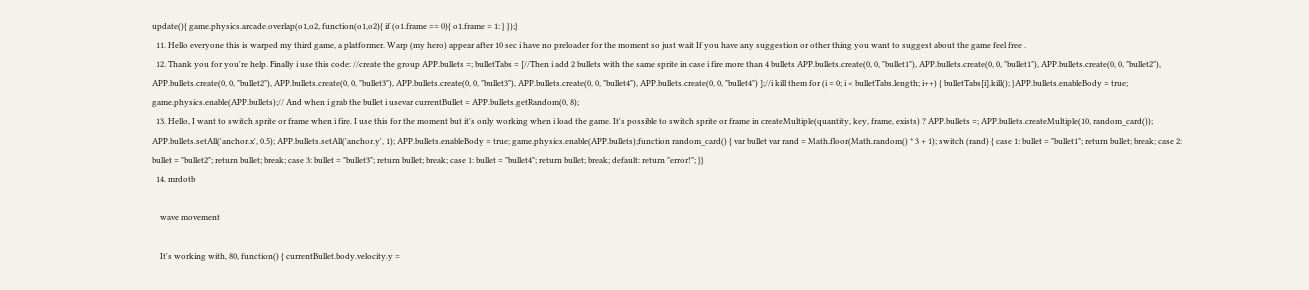update(){ game.physics.arcade.overlap(o1,o2, function(o1,o2){ if (o1.frame == 0){ o1.frame = 1: } });}
  11. Hello everyone this is warped my third game, a platformer. Warp (my hero) appear after 10 sec i have no preloader for the moment so just wait If you have any suggestion or other thing you want to suggest about the game feel free .
  12. Thank you for you're help. Finally i use this code: //create the group APP.bullets =; bulletTabs = [//Then i add 2 bullets with the same sprite in case i fire more than 4 bullets APP.bullets.create(0, 0, "bullet1"), APP.bullets.create(0, 0, "bullet1"), APP.bullets.create(0, 0, "bullet2"), APP.bullets.create(0, 0, "bullet2"), APP.bullets.create(0, 0, "bullet3"), APP.bullets.create(0, 0, "bullet3"), APP.bullets.create(0, 0, "bullet4"), APP.bullets.create(0, 0, "bullet4") ];//i kill them for (i = 0; i < bulletTabs.length; i++) { bulletTabs[i].kill(); }APP.bullets.enableBody = true; game.physics.enable(APP.bullets);// And when i grab the bullet i usevar currentBullet = APP.bullets.getRandom(0, 8);
  13. Hello, I want to switch sprite or frame when i fire. I use this for the moment but it's only working when i load the game. It's possible to switch sprite or frame in createMultiple(quantity, key, frame, exists) ? APP.bullets =; APP.bullets.createMultiple(10, random_card()); APP.bullets.setAll('anchor.x', 0.5); APP.bullets.setAll('anchor.y', 1); APP.bullets.enableBody = true; game.physics.enable(APP.bullets);function random_card() { var bullet var rand = Math.floor(Math.random() * 3 + 1); switch (rand) { case 1: bullet = "bullet1"; return bullet; break; case 2: bullet = "bullet2"; return bullet; break; case 3: bullet = "bullet3"; return bullet; break; case 1: bullet = "bullet4"; return bullet; break; default: return "error!"; }}
  14. mrdotb

    wave movement

    It's working with, 80, function() { currentBullet.body.velocity.y =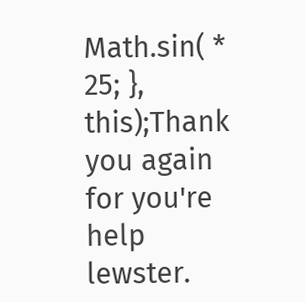Math.sin( * 25; }, this);Thank you again for you're help lewster.